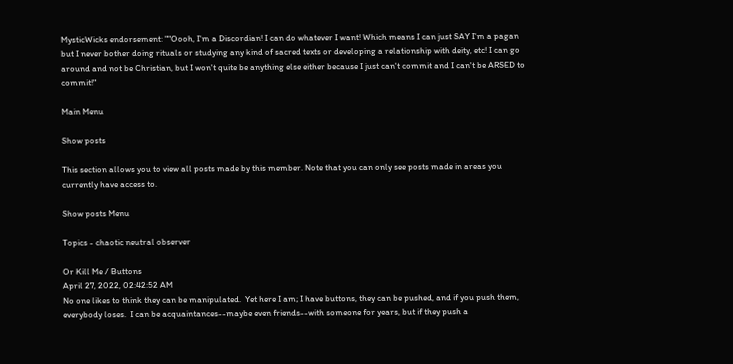MysticWicks endorsement: ""Oooh, I'm a Discordian! I can do whatever I want! Which means I can just SAY I'm a pagan but I never bother doing rituals or studying any kind of sacred texts or developing a relationship with deity, etc! I can go around and not be Christian, but I won't quite be anything else either because I just can't commit and I can't be ARSED to commit!"

Main Menu

Show posts

This section allows you to view all posts made by this member. Note that you can only see posts made in areas you currently have access to.

Show posts Menu

Topics - chaotic neutral observer

Or Kill Me / Buttons
April 27, 2022, 02:42:52 AM
No one likes to think they can be manipulated.  Yet here I am; I have buttons, they can be pushed, and if you push them, everybody loses.  I can be acquaintances--maybe even friends--with someone for years, but if they push a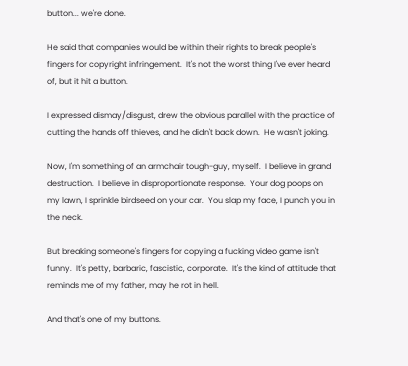button... we're done.

He said that companies would be within their rights to break people's fingers for copyright infringement.  It's not the worst thing I've ever heard of, but it hit a button.

I expressed dismay/disgust, drew the obvious parallel with the practice of cutting the hands off thieves, and he didn't back down.  He wasn't joking.

Now, I'm something of an armchair tough-guy, myself.  I believe in grand destruction.  I believe in disproportionate response.  Your dog poops on my lawn, I sprinkle birdseed on your car.  You slap my face, I punch you in the neck.

But breaking someone's fingers for copying a fucking video game isn't funny.  It's petty, barbaric, fascistic, corporate.  It's the kind of attitude that reminds me of my father, may he rot in hell.

And that's one of my buttons.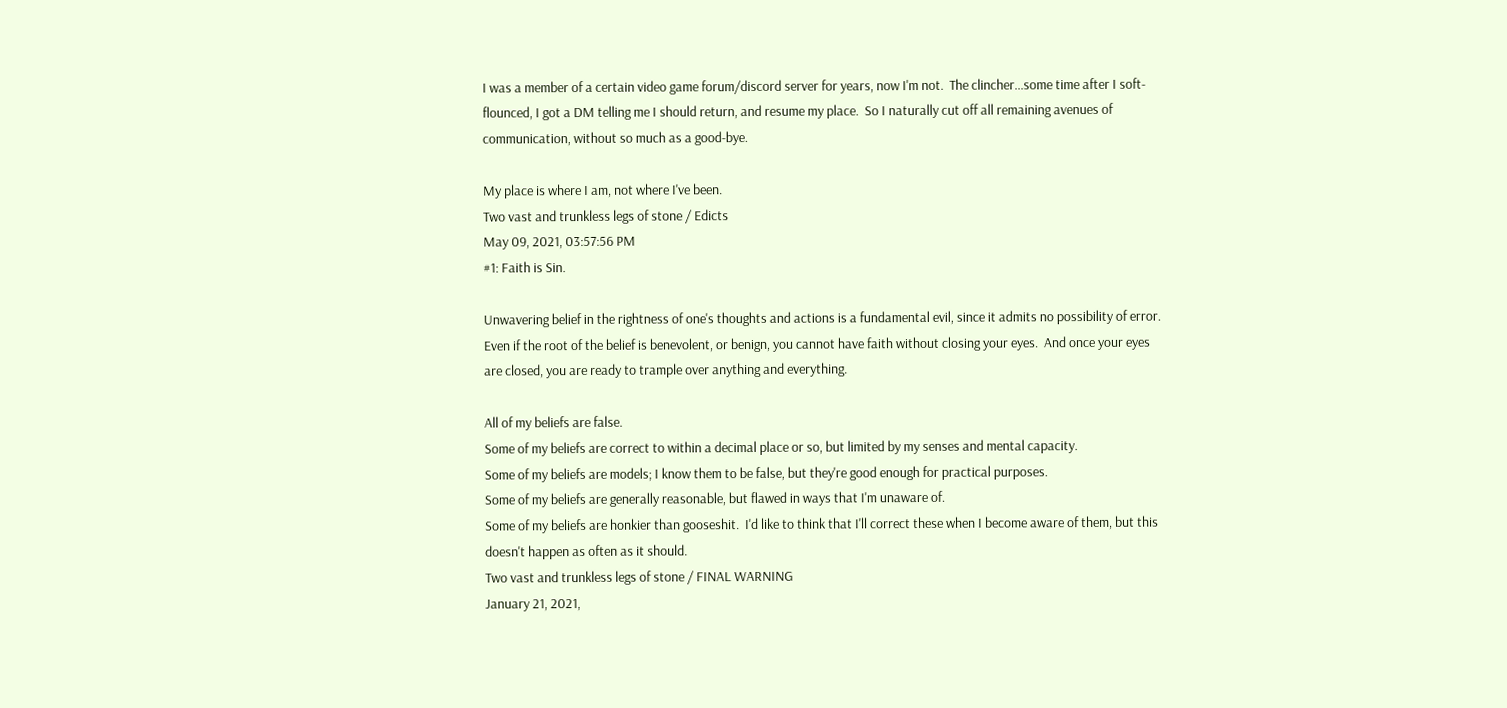I was a member of a certain video game forum/discord server for years, now I'm not.  The clincher...some time after I soft-flounced, I got a DM telling me I should return, and resume my place.  So I naturally cut off all remaining avenues of communication, without so much as a good-bye.

My place is where I am, not where I've been.
Two vast and trunkless legs of stone / Edicts
May 09, 2021, 03:57:56 PM
#1: Faith is Sin.

Unwavering belief in the rightness of one's thoughts and actions is a fundamental evil, since it admits no possibility of error.  Even if the root of the belief is benevolent, or benign, you cannot have faith without closing your eyes.  And once your eyes are closed, you are ready to trample over anything and everything.

All of my beliefs are false.
Some of my beliefs are correct to within a decimal place or so, but limited by my senses and mental capacity.
Some of my beliefs are models; I know them to be false, but they're good enough for practical purposes.
Some of my beliefs are generally reasonable, but flawed in ways that I'm unaware of.
Some of my beliefs are honkier than gooseshit.  I'd like to think that I'll correct these when I become aware of them, but this doesn't happen as often as it should.
Two vast and trunkless legs of stone / FINAL WARNING
January 21, 2021,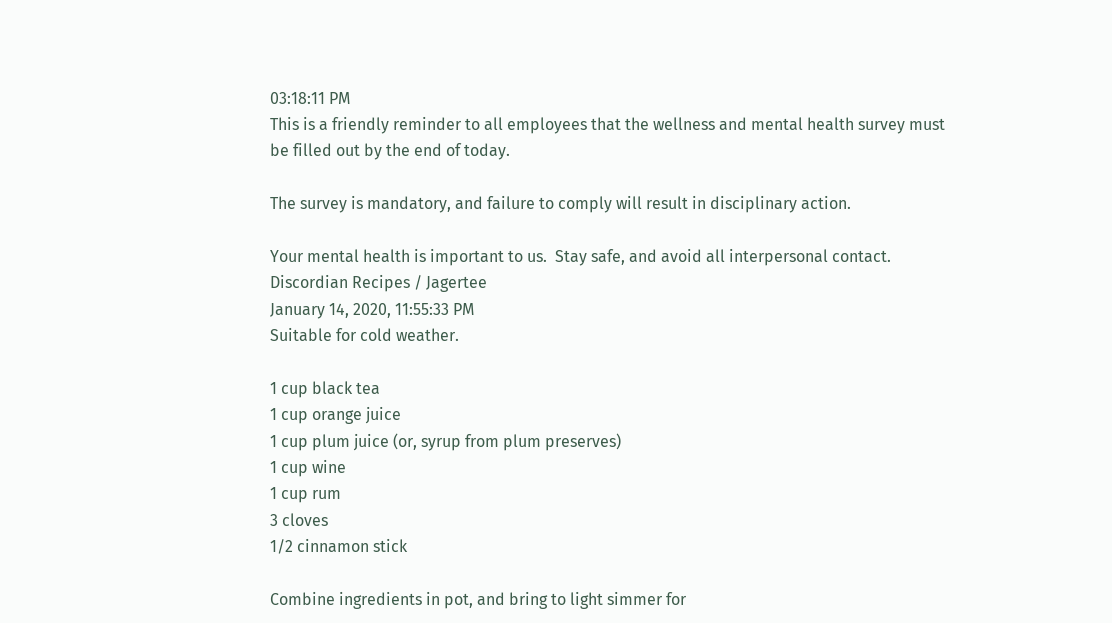03:18:11 PM
This is a friendly reminder to all employees that the wellness and mental health survey must be filled out by the end of today.

The survey is mandatory, and failure to comply will result in disciplinary action.

Your mental health is important to us.  Stay safe, and avoid all interpersonal contact.
Discordian Recipes / Jagertee
January 14, 2020, 11:55:33 PM
Suitable for cold weather.

1 cup black tea
1 cup orange juice
1 cup plum juice (or, syrup from plum preserves)
1 cup wine
1 cup rum
3 cloves
1/2 cinnamon stick

Combine ingredients in pot, and bring to light simmer for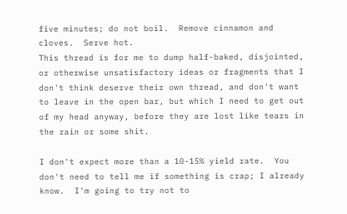five minutes; do not boil.  Remove cinnamon and cloves.  Serve hot.
This thread is for me to dump half-baked, disjointed, or otherwise unsatisfactory ideas or fragments that I don't think deserve their own thread, and don't want to leave in the open bar, but which I need to get out of my head anyway, before they are lost like tears in the rain or some shit.

I don't expect more than a 10-15% yield rate.  You don't need to tell me if something is crap; I already know.  I'm going to try not to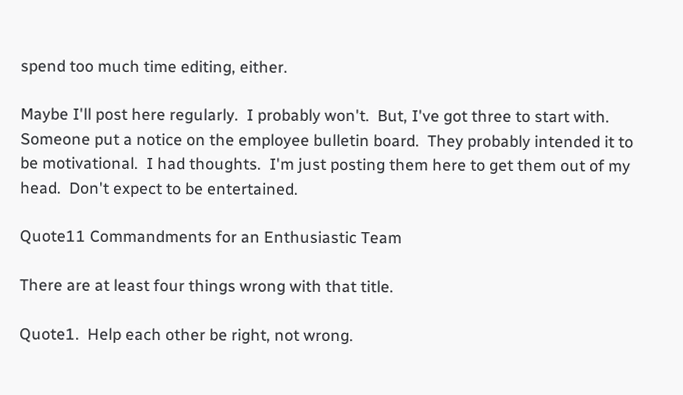spend too much time editing, either.

Maybe I'll post here regularly.  I probably won't.  But, I've got three to start with.
Someone put a notice on the employee bulletin board.  They probably intended it to be motivational.  I had thoughts.  I'm just posting them here to get them out of my head.  Don't expect to be entertained.

Quote11 Commandments for an Enthusiastic Team

There are at least four things wrong with that title.

Quote1.  Help each other be right, not wrong.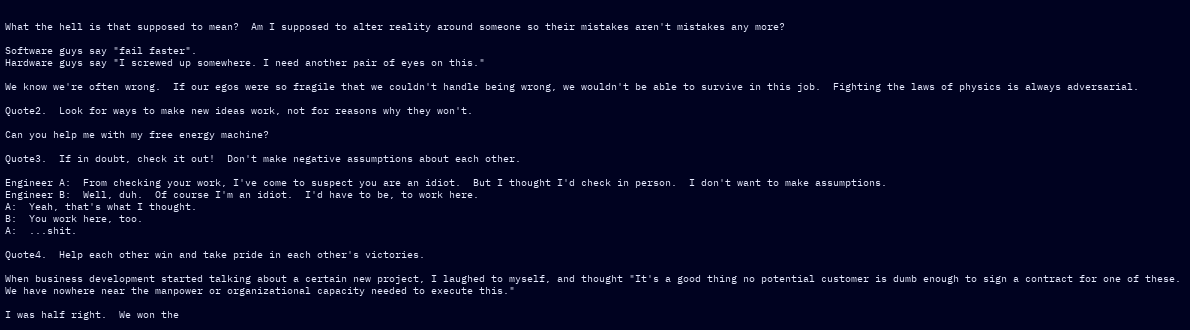What the hell is that supposed to mean?  Am I supposed to alter reality around someone so their mistakes aren't mistakes any more?

Software guys say "fail faster".
Hardware guys say "I screwed up somewhere. I need another pair of eyes on this."

We know we're often wrong.  If our egos were so fragile that we couldn't handle being wrong, we wouldn't be able to survive in this job.  Fighting the laws of physics is always adversarial.

Quote2.  Look for ways to make new ideas work, not for reasons why they won't.

Can you help me with my free energy machine?

Quote3.  If in doubt, check it out!  Don't make negative assumptions about each other.

Engineer A:  From checking your work, I've come to suspect you are an idiot.  But I thought I'd check in person.  I don't want to make assumptions.
Engineer B:  Well, duh.  Of course I'm an idiot.  I'd have to be, to work here.
A:  Yeah, that's what I thought.
B:  You work here, too.
A:  ...shit.

Quote4.  Help each other win and take pride in each other's victories.

When business development started talking about a certain new project, I laughed to myself, and thought "It's a good thing no potential customer is dumb enough to sign a contract for one of these.  We have nowhere near the manpower or organizational capacity needed to execute this."

I was half right.  We won the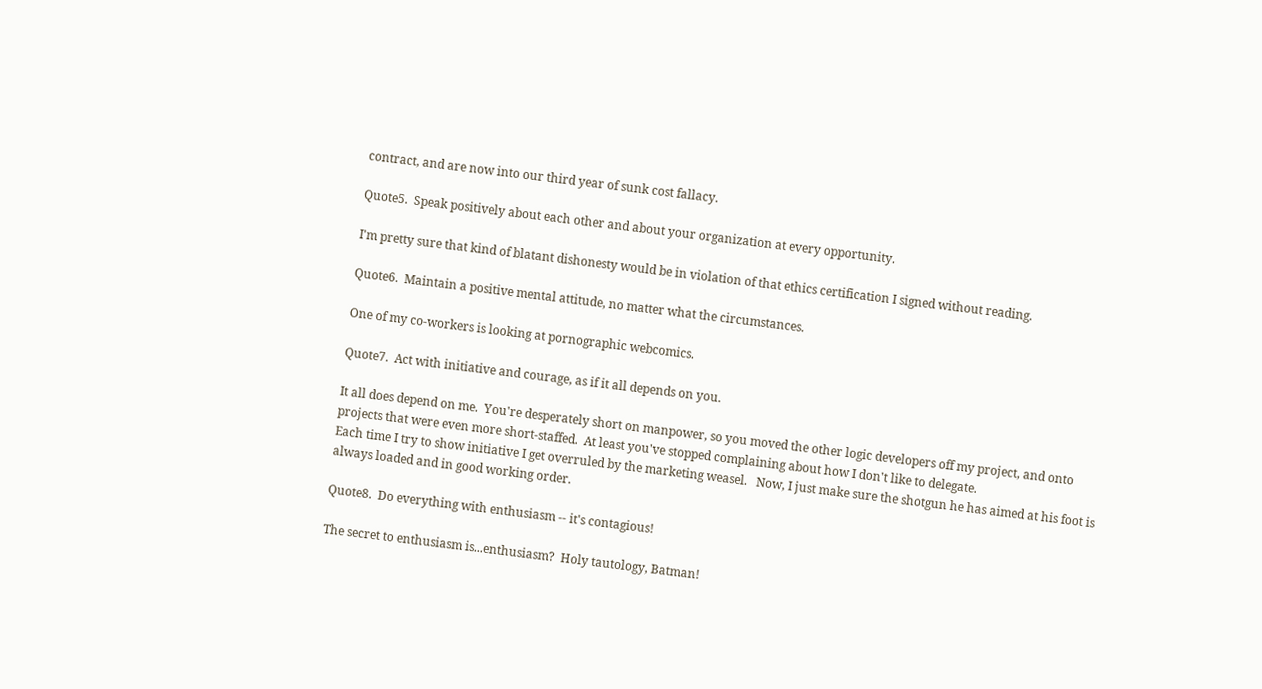contract, and are now into our third year of sunk cost fallacy.

Quote5.  Speak positively about each other and about your organization at every opportunity.

I'm pretty sure that kind of blatant dishonesty would be in violation of that ethics certification I signed without reading.

Quote6.  Maintain a positive mental attitude, no matter what the circumstances.

One of my co-workers is looking at pornographic webcomics.

Quote7.  Act with initiative and courage, as if it all depends on you.

It all does depend on me.  You're desperately short on manpower, so you moved the other logic developers off my project, and onto projects that were even more short-staffed.  At least you've stopped complaining about how I don't like to delegate.
Each time I try to show initiative I get overruled by the marketing weasel.   Now, I just make sure the shotgun he has aimed at his foot is always loaded and in good working order.

Quote8.  Do everything with enthusiasm -- it's contagious!

The secret to enthusiasm is...enthusiasm?  Holy tautology, Batman!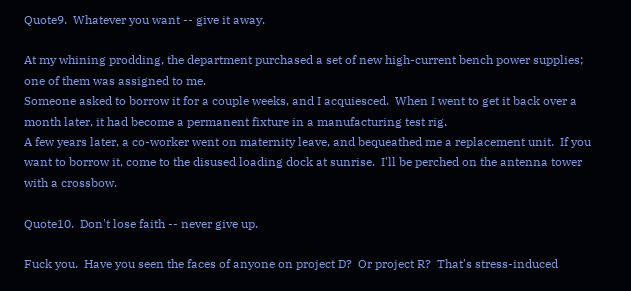Quote9.  Whatever you want -- give it away.

At my whining prodding, the department purchased a set of new high-current bench power supplies; one of them was assigned to me.
Someone asked to borrow it for a couple weeks, and I acquiesced.  When I went to get it back over a month later, it had become a permanent fixture in a manufacturing test rig.
A few years later, a co-worker went on maternity leave, and bequeathed me a replacement unit.  If you want to borrow it, come to the disused loading dock at sunrise.  I'll be perched on the antenna tower with a crossbow.

Quote10.  Don't lose faith -- never give up.

Fuck you.  Have you seen the faces of anyone on project D?  Or project R?  That's stress-induced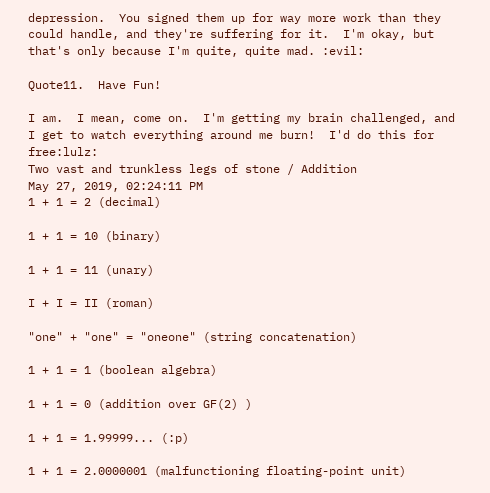depression.  You signed them up for way more work than they could handle, and they're suffering for it.  I'm okay, but that's only because I'm quite, quite mad. :evil:

Quote11.  Have Fun!

I am.  I mean, come on.  I'm getting my brain challenged, and I get to watch everything around me burn!  I'd do this for free:lulz:
Two vast and trunkless legs of stone / Addition
May 27, 2019, 02:24:11 PM
1 + 1 = 2 (decimal)

1 + 1 = 10 (binary)

1 + 1 = 11 (unary)

I + I = II (roman)

"one" + "one" = "oneone" (string concatenation)

1 + 1 = 1 (boolean algebra)

1 + 1 = 0 (addition over GF(2) )

1 + 1 = 1.99999... (:p)

1 + 1 = 2.0000001 (malfunctioning floating-point unit)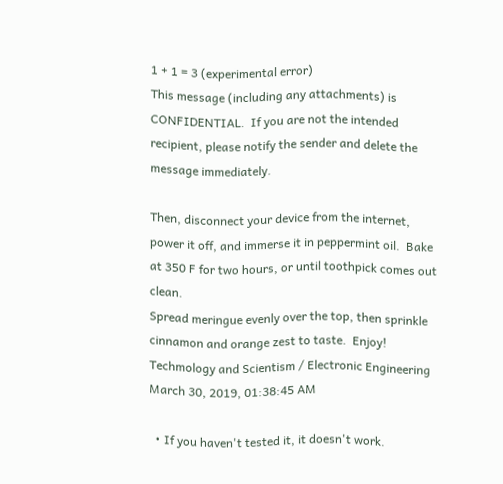1 + 1 = 3 (experimental error)
This message (including any attachments) is CONFIDENTIAL.  If you are not the intended recipient, please notify the sender and delete the message immediately.

Then, disconnect your device from the internet, power it off, and immerse it in peppermint oil.  Bake at 350 F for two hours, or until toothpick comes out clean.
Spread meringue evenly over the top, then sprinkle cinnamon and orange zest to taste.  Enjoy!
Techmology and Scientism / Electronic Engineering
March 30, 2019, 01:38:45 AM

  • If you haven't tested it, it doesn't work.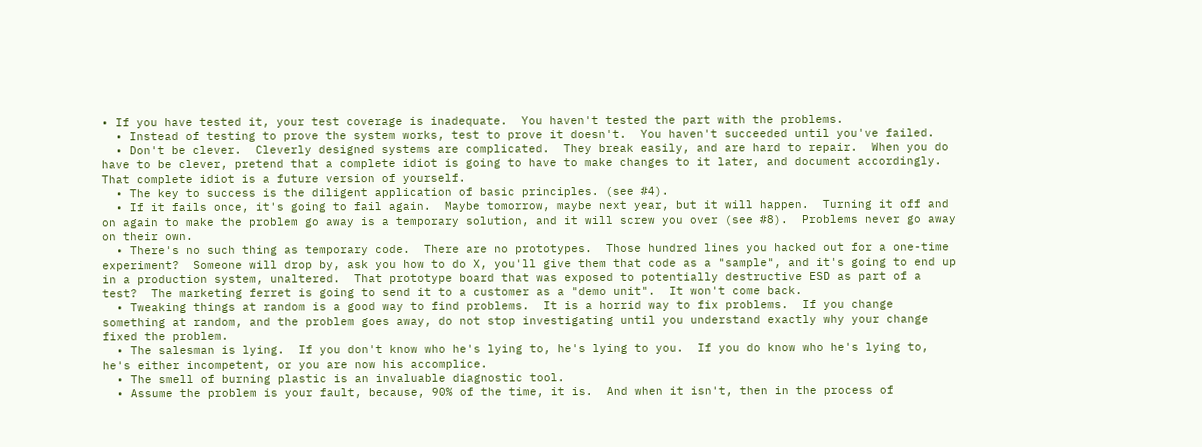• If you have tested it, your test coverage is inadequate.  You haven't tested the part with the problems.
  • Instead of testing to prove the system works, test to prove it doesn't.  You haven't succeeded until you've failed.
  • Don't be clever.  Cleverly designed systems are complicated.  They break easily, and are hard to repair.  When you do have to be clever, pretend that a complete idiot is going to have to make changes to it later, and document accordingly.  That complete idiot is a future version of yourself.
  • The key to success is the diligent application of basic principles. (see #4).
  • If it fails once, it's going to fail again.  Maybe tomorrow, maybe next year, but it will happen.  Turning it off and on again to make the problem go away is a temporary solution, and it will screw you over (see #8).  Problems never go away on their own.
  • There's no such thing as temporary code.  There are no prototypes.  Those hundred lines you hacked out for a one-time experiment?  Someone will drop by, ask you how to do X, you'll give them that code as a "sample", and it's going to end up in a production system, unaltered.  That prototype board that was exposed to potentially destructive ESD as part of a test?  The marketing ferret is going to send it to a customer as a "demo unit".  It won't come back.
  • Tweaking things at random is a good way to find problems.  It is a horrid way to fix problems.  If you change something at random, and the problem goes away, do not stop investigating until you understand exactly why your change fixed the problem.
  • The salesman is lying.  If you don't know who he's lying to, he's lying to you.  If you do know who he's lying to, he's either incompetent, or you are now his accomplice.
  • The smell of burning plastic is an invaluable diagnostic tool.
  • Assume the problem is your fault, because, 90% of the time, it is.  And when it isn't, then in the process of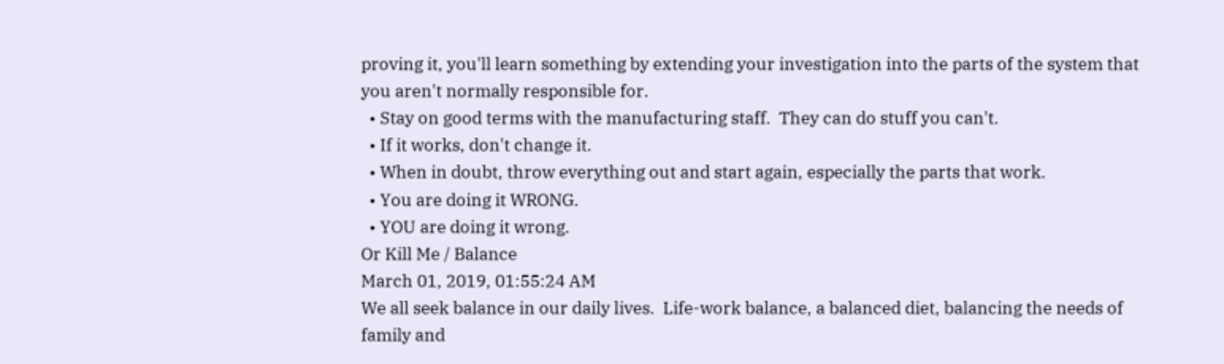proving it, you'll learn something by extending your investigation into the parts of the system that you aren't normally responsible for.
  • Stay on good terms with the manufacturing staff.  They can do stuff you can't.
  • If it works, don't change it.
  • When in doubt, throw everything out and start again, especially the parts that work.
  • You are doing it WRONG.
  • YOU are doing it wrong.
Or Kill Me / Balance
March 01, 2019, 01:55:24 AM
We all seek balance in our daily lives.  Life-work balance, a balanced diet, balancing the needs of family and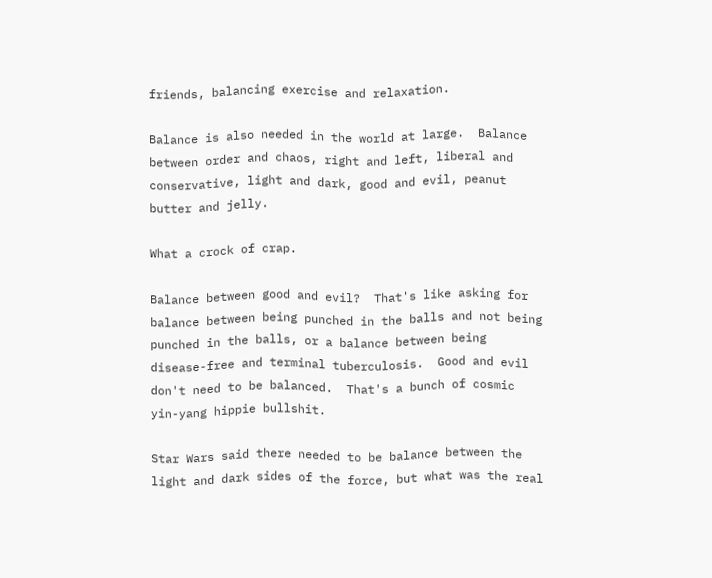friends, balancing exercise and relaxation.

Balance is also needed in the world at large.  Balance between order and chaos, right and left, liberal and conservative, light and dark, good and evil, peanut butter and jelly.

What a crock of crap.

Balance between good and evil?  That's like asking for balance between being punched in the balls and not being punched in the balls, or a balance between being disease-free and terminal tuberculosis.  Good and evil don't need to be balanced.  That's a bunch of cosmic yin-yang hippie bullshit.

Star Wars said there needed to be balance between the light and dark sides of the force, but what was the real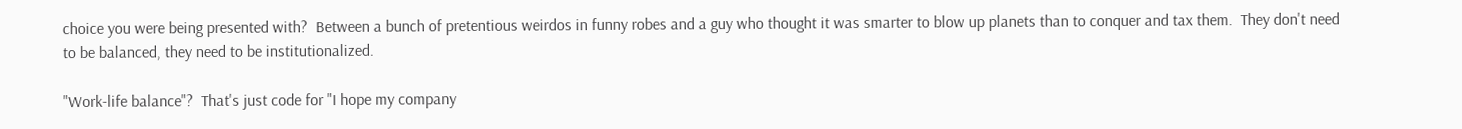choice you were being presented with?  Between a bunch of pretentious weirdos in funny robes and a guy who thought it was smarter to blow up planets than to conquer and tax them.  They don't need to be balanced, they need to be institutionalized.

"Work-life balance"?  That's just code for "I hope my company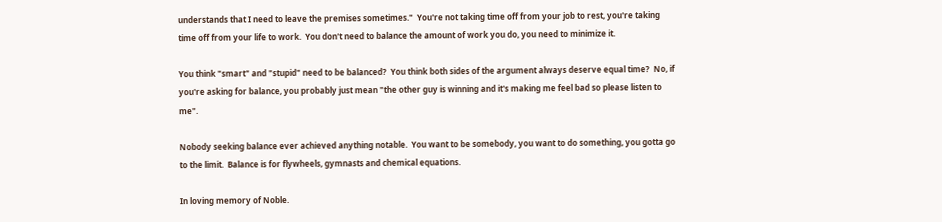understands that I need to leave the premises sometimes."  You're not taking time off from your job to rest, you're taking time off from your life to work.  You don't need to balance the amount of work you do, you need to minimize it.

You think "smart" and "stupid" need to be balanced?  You think both sides of the argument always deserve equal time?  No, if you're asking for balance, you probably just mean "the other guy is winning and it's making me feel bad so please listen to me".

Nobody seeking balance ever achieved anything notable.  You want to be somebody, you want to do something, you gotta go to the limit.  Balance is for flywheels, gymnasts and chemical equations.

In loving memory of Noble.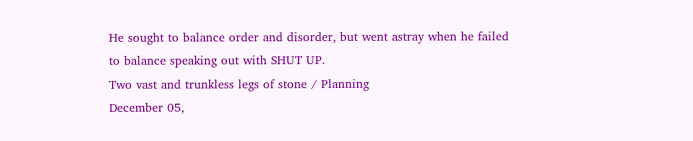He sought to balance order and disorder, but went astray when he failed to balance speaking out with SHUT UP.
Two vast and trunkless legs of stone / Planning
December 05,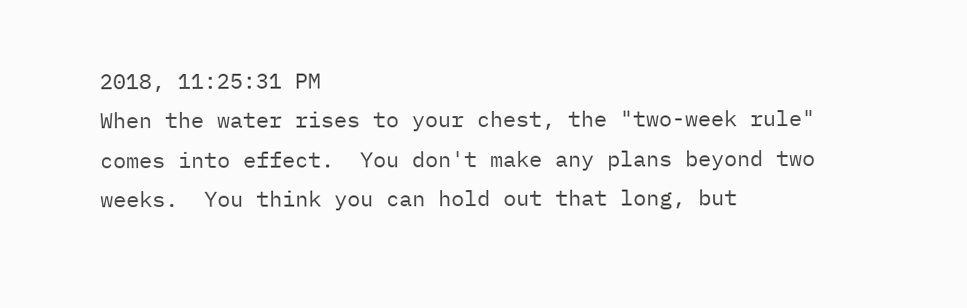2018, 11:25:31 PM
When the water rises to your chest, the "two-week rule" comes into effect.  You don't make any plans beyond two weeks.  You think you can hold out that long, but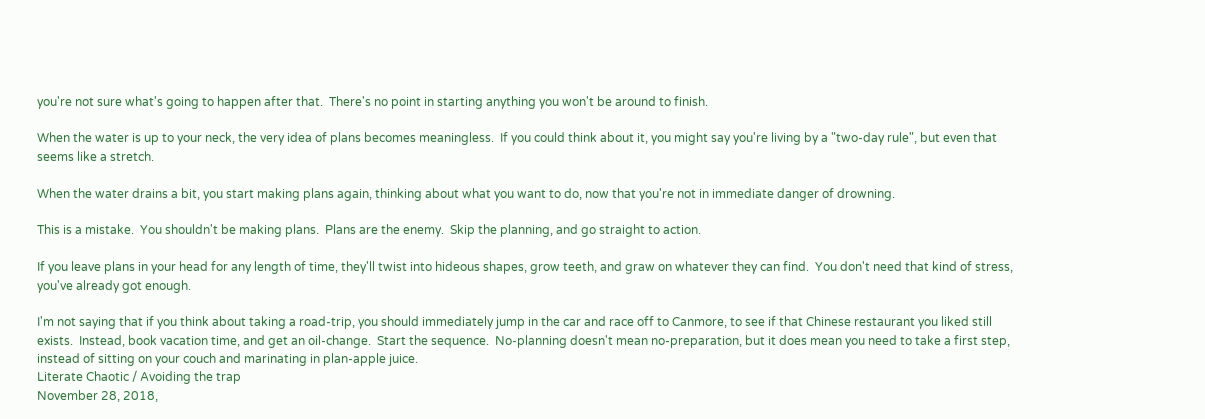you're not sure what's going to happen after that.  There's no point in starting anything you won't be around to finish.

When the water is up to your neck, the very idea of plans becomes meaningless.  If you could think about it, you might say you're living by a "two-day rule", but even that seems like a stretch.

When the water drains a bit, you start making plans again, thinking about what you want to do, now that you're not in immediate danger of drowning.

This is a mistake.  You shouldn't be making plans.  Plans are the enemy.  Skip the planning, and go straight to action.

If you leave plans in your head for any length of time, they'll twist into hideous shapes, grow teeth, and graw on whatever they can find.  You don't need that kind of stress, you've already got enough.

I'm not saying that if you think about taking a road-trip, you should immediately jump in the car and race off to Canmore, to see if that Chinese restaurant you liked still exists.  Instead, book vacation time, and get an oil-change.  Start the sequence.  No-planning doesn't mean no-preparation, but it does mean you need to take a first step, instead of sitting on your couch and marinating in plan-apple juice.
Literate Chaotic / Avoiding the trap
November 28, 2018,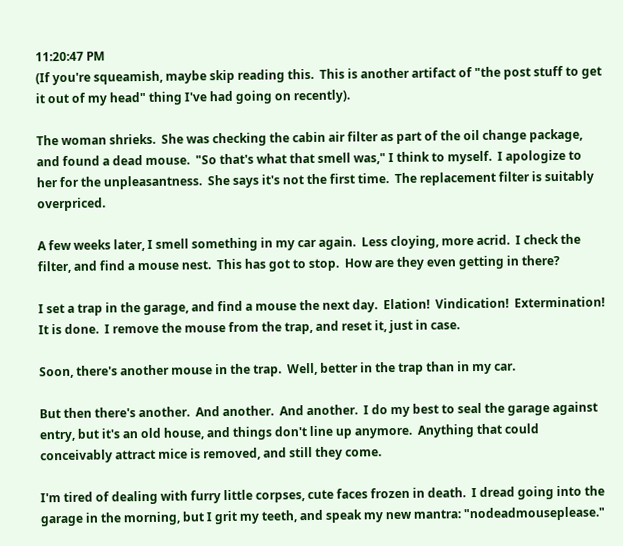11:20:47 PM
(If you're squeamish, maybe skip reading this.  This is another artifact of "the post stuff to get it out of my head" thing I've had going on recently).

The woman shrieks.  She was checking the cabin air filter as part of the oil change package, and found a dead mouse.  "So that's what that smell was," I think to myself.  I apologize to her for the unpleasantness.  She says it's not the first time.  The replacement filter is suitably overpriced.

A few weeks later, I smell something in my car again.  Less cloying, more acrid.  I check the filter, and find a mouse nest.  This has got to stop.  How are they even getting in there?

I set a trap in the garage, and find a mouse the next day.  Elation!  Vindication!  Extermination!  It is done.  I remove the mouse from the trap, and reset it, just in case.

Soon, there's another mouse in the trap.  Well, better in the trap than in my car.

But then there's another.  And another.  And another.  I do my best to seal the garage against entry, but it's an old house, and things don't line up anymore.  Anything that could conceivably attract mice is removed, and still they come.

I'm tired of dealing with furry little corpses, cute faces frozen in death.  I dread going into the garage in the morning, but I grit my teeth, and speak my new mantra: "nodeadmouseplease."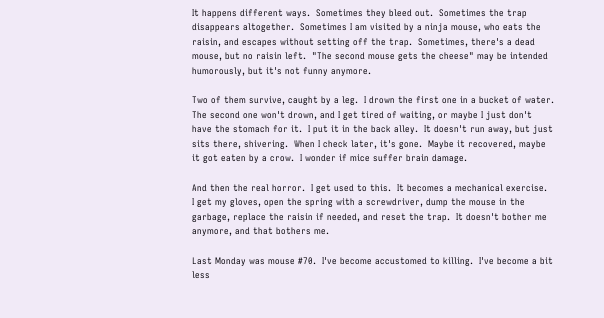It happens different ways.  Sometimes they bleed out.  Sometimes the trap disappears altogether.  Sometimes I am visited by a ninja mouse, who eats the raisin, and escapes without setting off the trap.  Sometimes, there's a dead mouse, but no raisin left.  "The second mouse gets the cheese" may be intended humorously, but it's not funny anymore.

Two of them survive, caught by a leg.  I drown the first one in a bucket of water.  The second one won't drown, and I get tired of waiting, or maybe I just don't have the stomach for it.  I put it in the back alley.  It doesn't run away, but just sits there, shivering.  When I check later, it's gone.  Maybe it recovered, maybe it got eaten by a crow.  I wonder if mice suffer brain damage.

And then the real horror.  I get used to this.  It becomes a mechanical exercise.  I get my gloves, open the spring with a screwdriver, dump the mouse in the garbage, replace the raisin if needed, and reset the trap.  It doesn't bother me anymore, and that bothers me.

Last Monday was mouse #70.  I've become accustomed to killing.  I've become a bit less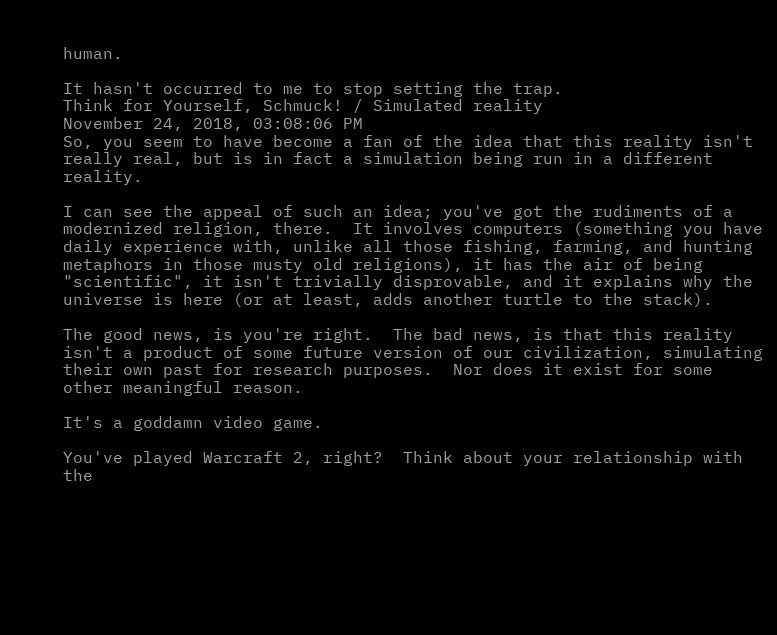human.

It hasn't occurred to me to stop setting the trap.
Think for Yourself, Schmuck! / Simulated reality
November 24, 2018, 03:08:06 PM
So, you seem to have become a fan of the idea that this reality isn't really real, but is in fact a simulation being run in a different reality.

I can see the appeal of such an idea; you've got the rudiments of a modernized religion, there.  It involves computers (something you have daily experience with, unlike all those fishing, farming, and hunting metaphors in those musty old religions), it has the air of being "scientific", it isn't trivially disprovable, and it explains why the universe is here (or at least, adds another turtle to the stack).

The good news, is you're right.  The bad news, is that this reality isn't a product of some future version of our civilization, simulating their own past for research purposes.  Nor does it exist for some other meaningful reason.

It's a goddamn video game.

You've played Warcraft 2, right?  Think about your relationship with the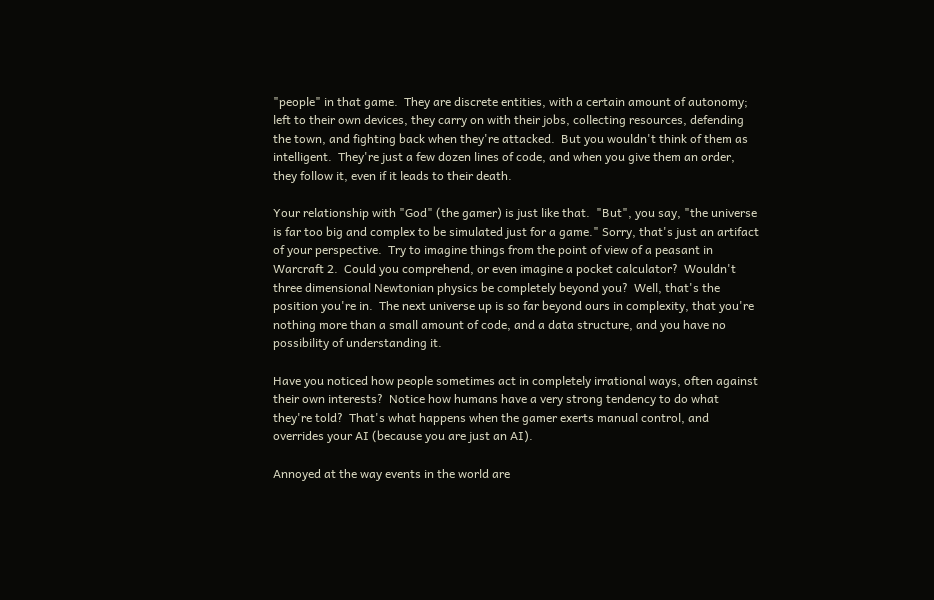"people" in that game.  They are discrete entities, with a certain amount of autonomy; left to their own devices, they carry on with their jobs, collecting resources, defending the town, and fighting back when they're attacked.  But you wouldn't think of them as intelligent.  They're just a few dozen lines of code, and when you give them an order, they follow it, even if it leads to their death.

Your relationship with "God" (the gamer) is just like that.  "But", you say, "the universe is far too big and complex to be simulated just for a game." Sorry, that's just an artifact of your perspective.  Try to imagine things from the point of view of a peasant in Warcraft 2.  Could you comprehend, or even imagine a pocket calculator?  Wouldn't three dimensional Newtonian physics be completely beyond you?  Well, that's the position you're in.  The next universe up is so far beyond ours in complexity, that you're nothing more than a small amount of code, and a data structure, and you have no possibility of understanding it.

Have you noticed how people sometimes act in completely irrational ways, often against their own interests?  Notice how humans have a very strong tendency to do what they're told?  That's what happens when the gamer exerts manual control, and overrides your AI (because you are just an AI).

Annoyed at the way events in the world are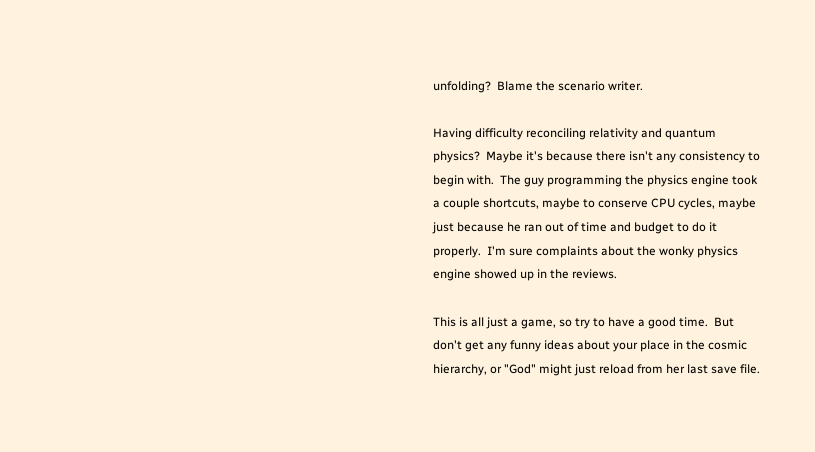unfolding?  Blame the scenario writer.

Having difficulty reconciling relativity and quantum physics?  Maybe it's because there isn't any consistency to begin with.  The guy programming the physics engine took a couple shortcuts, maybe to conserve CPU cycles, maybe just because he ran out of time and budget to do it properly.  I'm sure complaints about the wonky physics engine showed up in the reviews.

This is all just a game, so try to have a good time.  But don't get any funny ideas about your place in the cosmic hierarchy, or "God" might just reload from her last save file.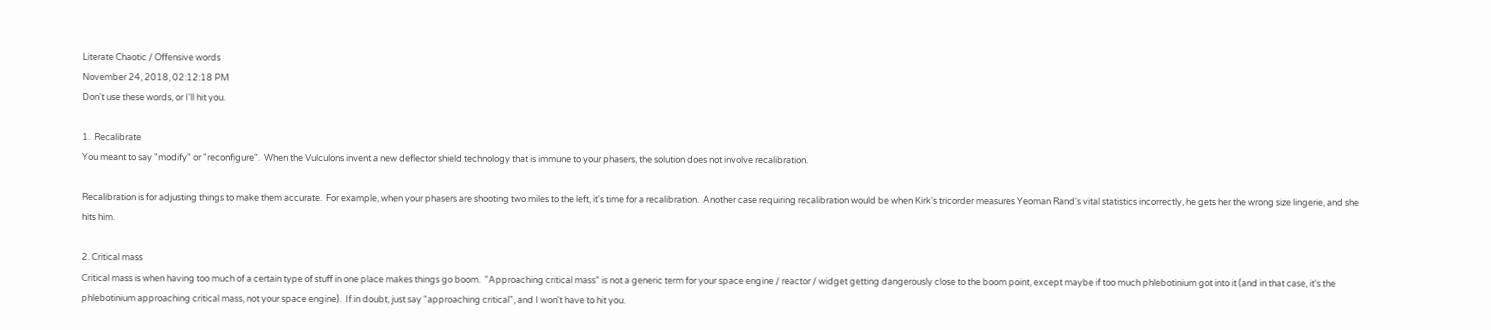Literate Chaotic / Offensive words
November 24, 2018, 02:12:18 PM
Don't use these words, or I'll hit you.

1.  Recalibrate
You meant to say "modify" or "reconfigure".  When the Vulculons invent a new deflector shield technology that is immune to your phasers, the solution does not involve recalibration.

Recalibration is for adjusting things to make them accurate.  For example, when your phasers are shooting two miles to the left, it's time for a recalibration.  Another case requiring recalibration would be when Kirk's tricorder measures Yeoman Rand's vital statistics incorrectly, he gets her the wrong size lingerie, and she hits him.

2. Critical mass
Critical mass is when having too much of a certain type of stuff in one place makes things go boom.  "Approaching critical mass" is not a generic term for your space engine / reactor / widget getting dangerously close to the boom point, except maybe if too much phlebotinium got into it (and in that case, it's the phlebotinium approaching critical mass, not your space engine).  If in doubt, just say "approaching critical", and I won't have to hit you.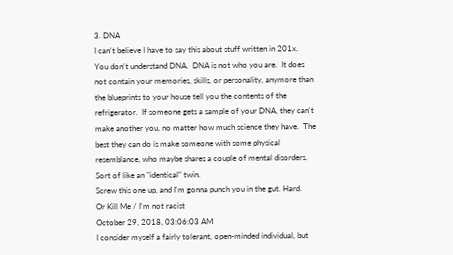3. DNA
I can't believe I have to say this about stuff written in 201x.
You don't understand DNA.  DNA is not who you are.  It does not contain your memories, skills, or personality, anymore than the blueprints to your house tell you the contents of the refrigerator.  If someone gets a sample of your DNA, they can't make another you, no matter how much science they have.  The best they can do is make someone with some physical resemblance, who maybe shares a couple of mental disorders.  Sort of like an "identical" twin.
Screw this one up, and I'm gonna punch you in the gut. Hard.
Or Kill Me / I'm not racist
October 29, 2018, 03:06:03 AM
I consider myself a fairly tolerant, open-minded individual, but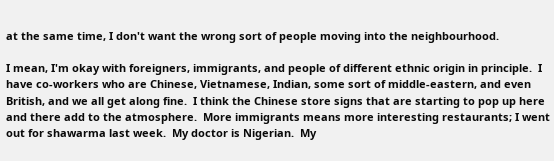at the same time, I don't want the wrong sort of people moving into the neighbourhood.

I mean, I'm okay with foreigners, immigrants, and people of different ethnic origin in principle.  I have co-workers who are Chinese, Vietnamese, Indian, some sort of middle-eastern, and even British, and we all get along fine.  I think the Chinese store signs that are starting to pop up here and there add to the atmosphere.  More immigrants means more interesting restaurants; I went out for shawarma last week.  My doctor is Nigerian.  My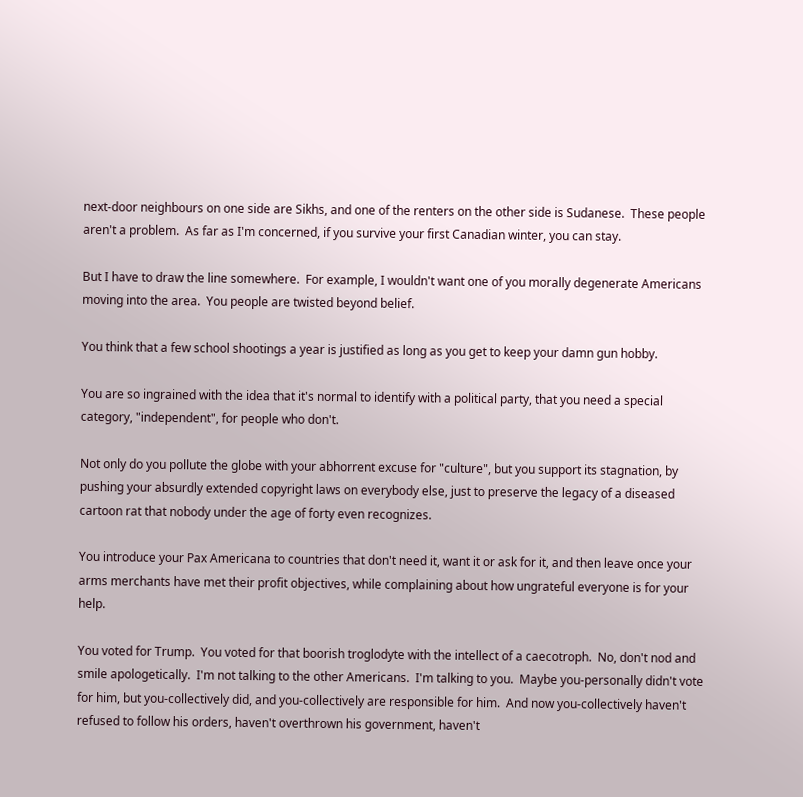next-door neighbours on one side are Sikhs, and one of the renters on the other side is Sudanese.  These people aren't a problem.  As far as I'm concerned, if you survive your first Canadian winter, you can stay.

But I have to draw the line somewhere.  For example, I wouldn't want one of you morally degenerate Americans moving into the area.  You people are twisted beyond belief.

You think that a few school shootings a year is justified as long as you get to keep your damn gun hobby.

You are so ingrained with the idea that it's normal to identify with a political party, that you need a special category, "independent", for people who don't.

Not only do you pollute the globe with your abhorrent excuse for "culture", but you support its stagnation, by pushing your absurdly extended copyright laws on everybody else, just to preserve the legacy of a diseased cartoon rat that nobody under the age of forty even recognizes.

You introduce your Pax Americana to countries that don't need it, want it or ask for it, and then leave once your arms merchants have met their profit objectives, while complaining about how ungrateful everyone is for your help.

You voted for Trump.  You voted for that boorish troglodyte with the intellect of a caecotroph.  No, don't nod and smile apologetically.  I'm not talking to the other Americans.  I'm talking to you.  Maybe you-personally didn't vote for him, but you-collectively did, and you-collectively are responsible for him.  And now you-collectively haven't refused to follow his orders, haven't overthrown his government, haven't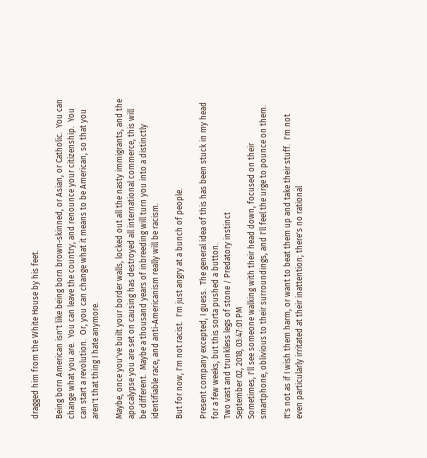dragged him from the White House by his feet.

Being born American isn't like being born brown-skinned, or Asian, or Catholic.  You can change what you are.  You can leave the country, and renounce your citizenship.  You can start a revolution.  Or, you can change what it means to be American, so that you aren't that thing I hate anymore.

Maybe, once you've built your border walls, locked out all the nasty immigrants, and the apocalypse you are set on causing has destroyed all international commerce, this will be different.  Maybe a thousand years of inbreeding will turn you into a distinctly identifiable race, and anti-Americanism really will be racism.

But for now, I'm not racist.  I'm just angry at a bunch of people.

Present company excepted, I guess.  The general idea of this has been stuck in my head for a few weeks, but this sorta pushed a button.
Two vast and trunkless legs of stone / Predatory instinct
September 02, 2018, 03:47:01 PM
Sometimes, I'll see someone walking with their head down, focused on their smartphone, oblivious to their surroundings, and I'll feel the urge to pounce on them.

It's not as if I wish them harm, or want to beat them up and take their stuff.  I'm not even particularly irritated at their inattention; there's no rational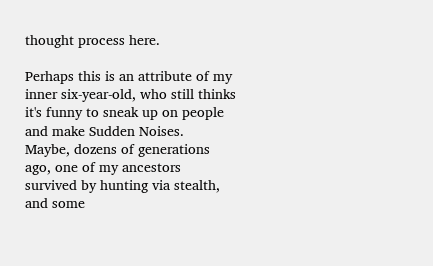thought process here.

Perhaps this is an attribute of my inner six-year-old, who still thinks it's funny to sneak up on people and make Sudden Noises.  Maybe, dozens of generations ago, one of my ancestors survived by hunting via stealth, and some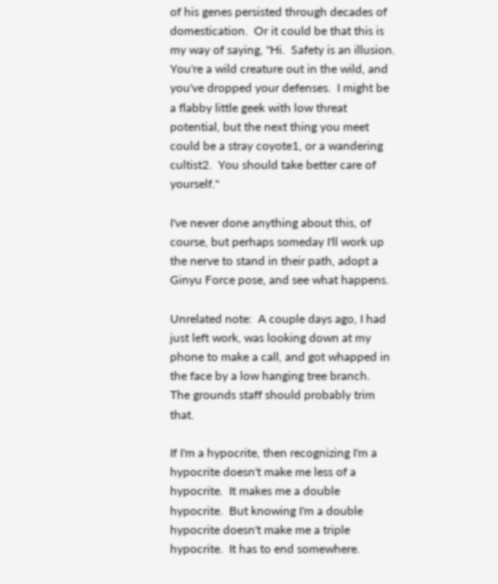of his genes persisted through decades of domestication.  Or it could be that this is my way of saying, "Hi.  Safety is an illusion.  You're a wild creature out in the wild, and you've dropped your defenses.  I might be a flabby little geek with low threat potential, but the next thing you meet could be a stray coyote1, or a wandering cultist2.  You should take better care of yourself."

I've never done anything about this, of course, but perhaps someday I'll work up the nerve to stand in their path, adopt a Ginyu Force pose, and see what happens.

Unrelated note:  A couple days ago, I had just left work, was looking down at my phone to make a call, and got whapped in the face by a low hanging tree branch.  The grounds staff should probably trim that.

If I'm a hypocrite, then recognizing I'm a hypocrite doesn't make me less of a hypocrite.  It makes me a double hypocrite.  But knowing I'm a double hypocrite doesn't make me a triple hypocrite.  It has to end somewhere.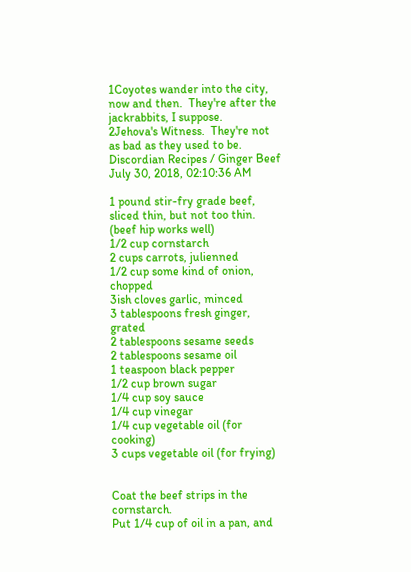1Coyotes wander into the city, now and then.  They're after the jackrabbits, I suppose.
2Jehova's Witness.  They're not as bad as they used to be.
Discordian Recipes / Ginger Beef
July 30, 2018, 02:10:36 AM

1 pound stir-fry grade beef, sliced thin, but not too thin.  (beef hip works well)
1/2 cup cornstarch
2 cups carrots, julienned
1/2 cup some kind of onion, chopped
3ish cloves garlic, minced
3 tablespoons fresh ginger, grated
2 tablespoons sesame seeds
2 tablespoons sesame oil
1 teaspoon black pepper
1/2 cup brown sugar
1/4 cup soy sauce
1/4 cup vinegar
1/4 cup vegetable oil (for cooking)
3 cups vegetable oil (for frying)


Coat the beef strips in the cornstarch.
Put 1/4 cup of oil in a pan, and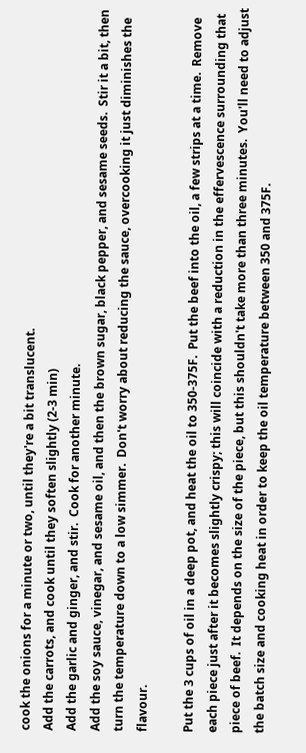cook the onions for a minute or two, until they're a bit translucent.
Add the carrots, and cook until they soften slightly (2-3 min)
Add the garlic and ginger, and stir.  Cook for another minute.
Add the soy sauce, vinegar, and sesame oil, and then the brown sugar, black pepper, and sesame seeds.  Stir it a bit, then turn the temperature down to a low simmer.  Don't worry about reducing the sauce, overcooking it just diminishes the flavour.

Put the 3 cups of oil in a deep pot, and heat the oil to 350-375F.  Put the beef into the oil, a few strips at a time.  Remove each piece just after it becomes slightly crispy; this will coincide with a reduction in the effervescence surrounding that piece of beef.  It depends on the size of the piece, but this shouldn't take more than three minutes.  You'll need to adjust the batch size and cooking heat in order to keep the oil temperature between 350 and 375F.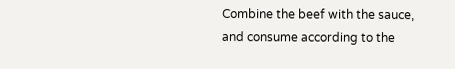Combine the beef with the sauce, and consume according to the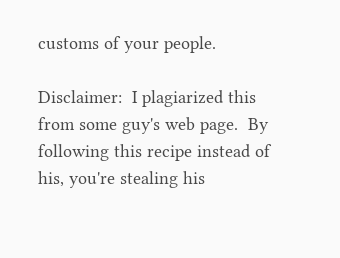customs of your people.

Disclaimer:  I plagiarized this from some guy's web page.  By following this recipe instead of his, you're stealing his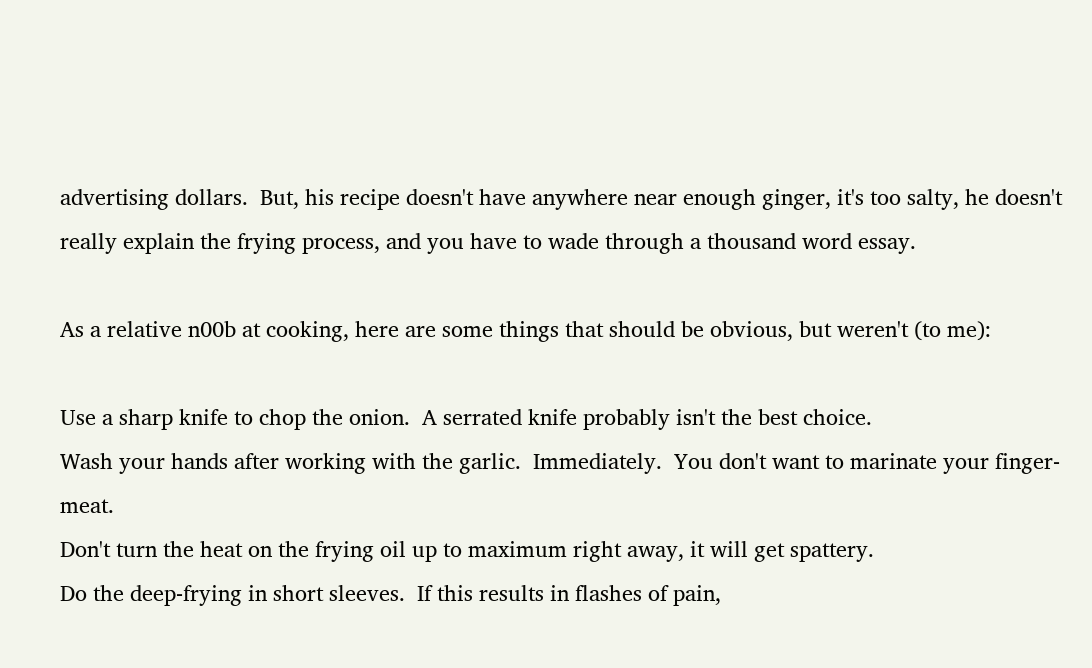advertising dollars.  But, his recipe doesn't have anywhere near enough ginger, it's too salty, he doesn't really explain the frying process, and you have to wade through a thousand word essay.

As a relative n00b at cooking, here are some things that should be obvious, but weren't (to me):

Use a sharp knife to chop the onion.  A serrated knife probably isn't the best choice.
Wash your hands after working with the garlic.  Immediately.  You don't want to marinate your finger-meat.
Don't turn the heat on the frying oil up to maximum right away, it will get spattery.
Do the deep-frying in short sleeves.  If this results in flashes of pain,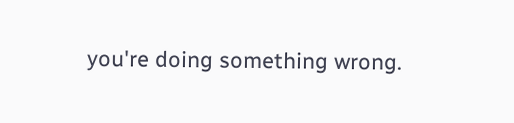you're doing something wrong.